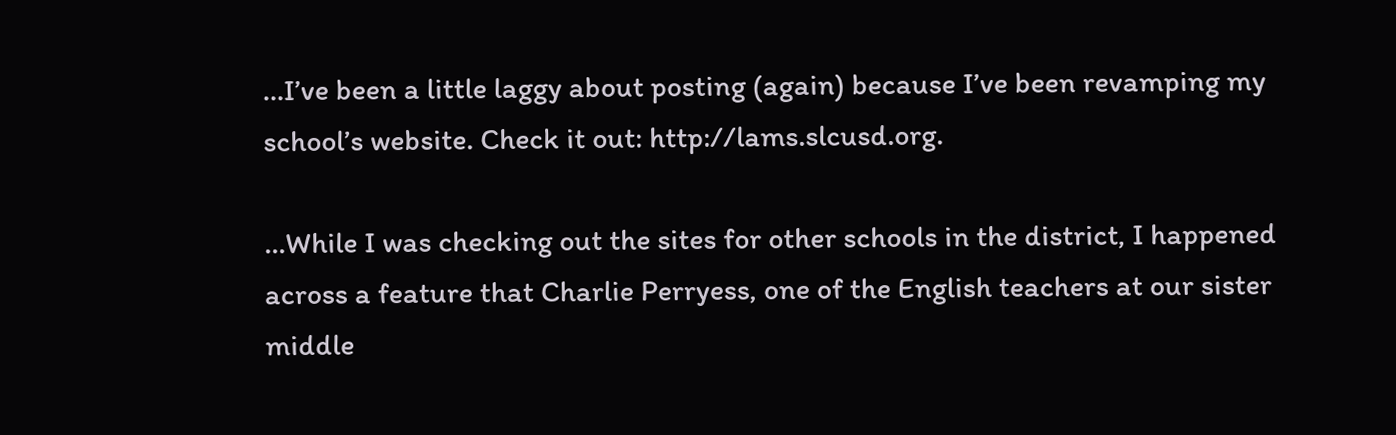…I’ve been a little laggy about posting (again) because I’ve been revamping my school’s website. Check it out: http://lams.slcusd.org.

…While I was checking out the sites for other schools in the district, I happened across a feature that Charlie Perryess, one of the English teachers at our sister middle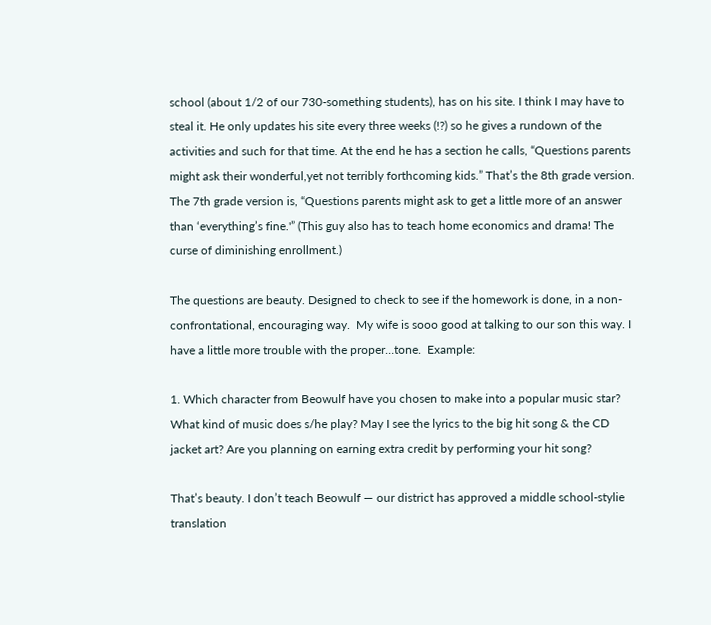school (about 1/2 of our 730-something students), has on his site. I think I may have to steal it. He only updates his site every three weeks (!?) so he gives a rundown of the activities and such for that time. At the end he has a section he calls, “Questions parents might ask their wonderful,yet not terribly forthcoming kids.” That’s the 8th grade version. The 7th grade version is, “Questions parents might ask to get a little more of an answer than ‘everything’s fine.'” (This guy also has to teach home economics and drama! The curse of diminishing enrollment.)

The questions are beauty. Designed to check to see if the homework is done, in a non-confrontational, encouraging way.  My wife is sooo good at talking to our son this way. I have a little more trouble with the proper…tone.  Example:

1. Which character from Beowulf have you chosen to make into a popular music star? What kind of music does s/he play? May I see the lyrics to the big hit song & the CD jacket art? Are you planning on earning extra credit by performing your hit song?

That’s beauty. I don’t teach Beowulf — our district has approved a middle school-stylie translation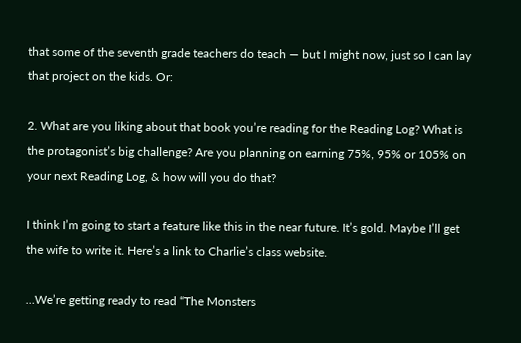that some of the seventh grade teachers do teach — but I might now, just so I can lay that project on the kids. Or:

2. What are you liking about that book you’re reading for the Reading Log? What is the protagonist’s big challenge? Are you planning on earning 75%, 95% or 105% on your next Reading Log, & how will you do that?

I think I’m going to start a feature like this in the near future. It’s gold. Maybe I’ll get the wife to write it. Here’s a link to Charlie’s class website.

…We’re getting ready to read “The Monsters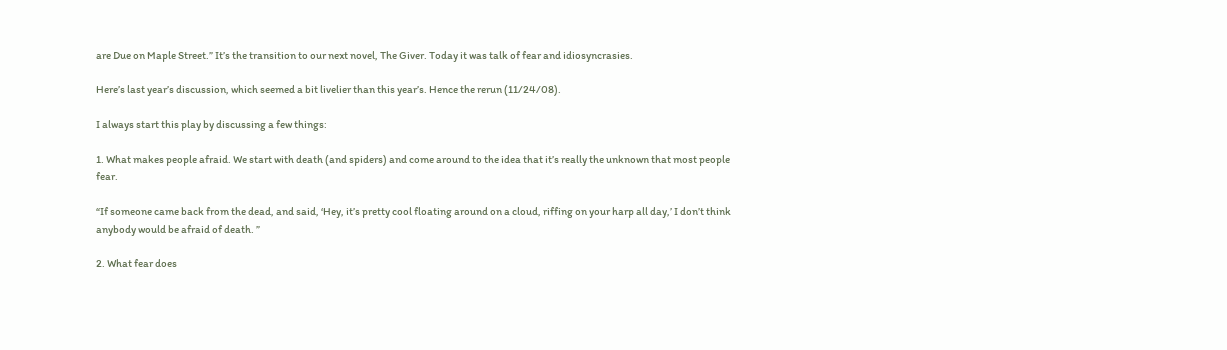are Due on Maple Street.” It’s the transition to our next novel, The Giver. Today it was talk of fear and idiosyncrasies.

Here’s last year’s discussion, which seemed a bit livelier than this year’s. Hence the rerun (11/24/08).

I always start this play by discussing a few things:

1. What makes people afraid. We start with death (and spiders) and come around to the idea that it’s really the unknown that most people fear.

“If someone came back from the dead, and said, ‘Hey, it’s pretty cool floating around on a cloud, riffing on your harp all day,’ I don’t think anybody would be afraid of death. ”

2. What fear does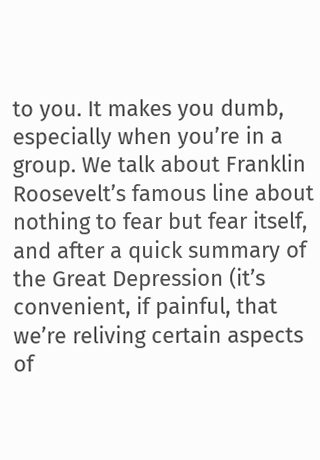to you. It makes you dumb, especially when you’re in a group. We talk about Franklin Roosevelt’s famous line about nothing to fear but fear itself, and after a quick summary of the Great Depression (it’s convenient, if painful, that we’re reliving certain aspects of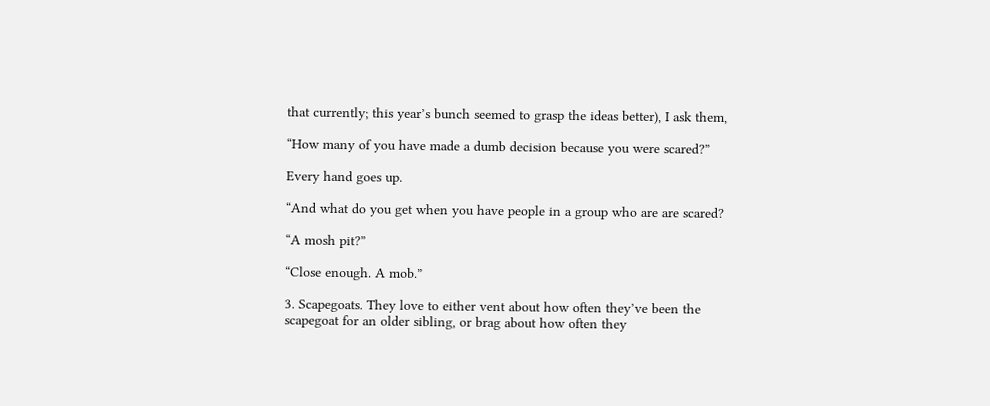that currently; this year’s bunch seemed to grasp the ideas better), I ask them,

“How many of you have made a dumb decision because you were scared?”

Every hand goes up.

“And what do you get when you have people in a group who are are scared?

“A mosh pit?”

“Close enough. A mob.”

3. Scapegoats. They love to either vent about how often they’ve been the scapegoat for an older sibling, or brag about how often they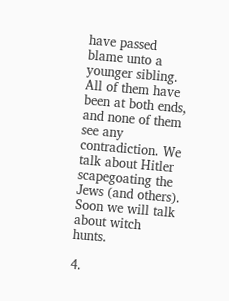have passed blame unto a younger sibling. All of them have been at both ends, and none of them see any contradiction. We talk about Hitler scapegoating the Jews (and others). Soon we will talk about witch hunts.

4.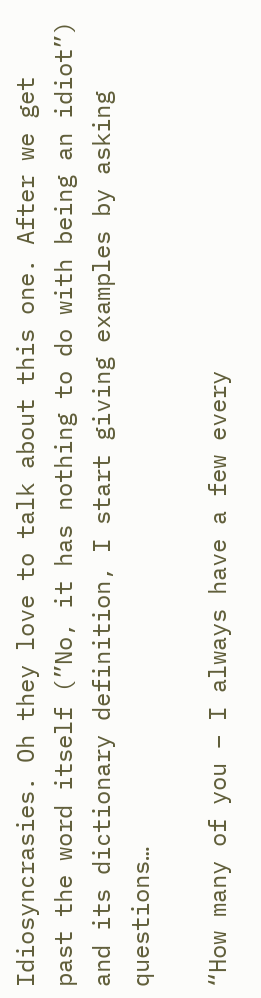Idiosyncrasies. Oh they love to talk about this one. After we get past the word itself (”No, it has nothing to do with being an idiot”) and its dictionary definition, I start giving examples by asking questions…

“How many of you – I always have a few every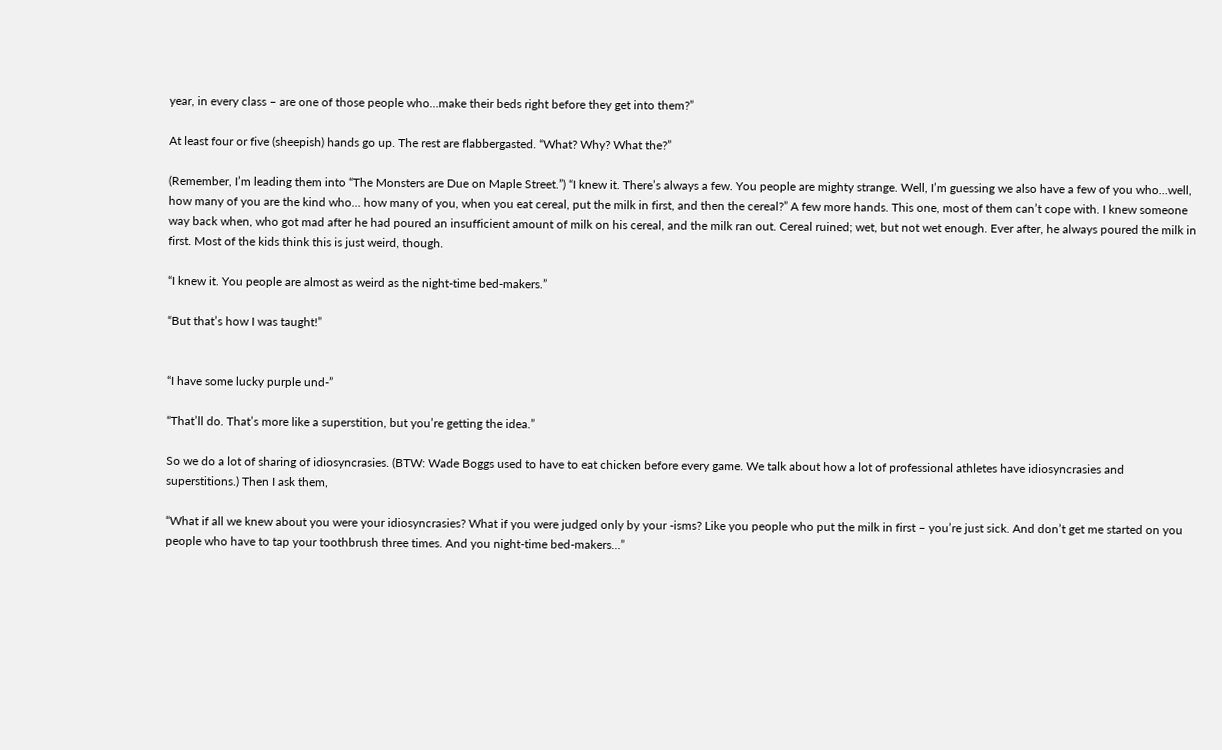year, in every class – are one of those people who…make their beds right before they get into them?”

At least four or five (sheepish) hands go up. The rest are flabbergasted. “What? Why? What the?”

(Remember, I’m leading them into “The Monsters are Due on Maple Street.”) “I knew it. There’s always a few. You people are mighty strange. Well, I’m guessing we also have a few of you who…well, how many of you are the kind who… how many of you, when you eat cereal, put the milk in first, and then the cereal?” A few more hands. This one, most of them can’t cope with. I knew someone way back when, who got mad after he had poured an insufficient amount of milk on his cereal, and the milk ran out. Cereal ruined; wet, but not wet enough. Ever after, he always poured the milk in first. Most of the kids think this is just weird, though.

“I knew it. You people are almost as weird as the night-time bed-makers.”

“But that’s how I was taught!”


“I have some lucky purple und-”

“That’ll do. That’s more like a superstition, but you’re getting the idea.”

So we do a lot of sharing of idiosyncrasies. (BTW: Wade Boggs used to have to eat chicken before every game. We talk about how a lot of professional athletes have idiosyncrasies and superstitions.) Then I ask them,

“What if all we knew about you were your idiosyncrasies? What if you were judged only by your -isms? Like you people who put the milk in first – you’re just sick. And don’t get me started on you people who have to tap your toothbrush three times. And you night-time bed-makers…”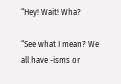“Hey! Wait! Wha?

“See what I mean? We all have -isms or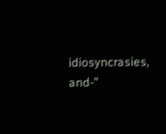idiosyncrasies, and-”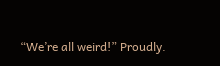“We’re all weird!” Proudly.